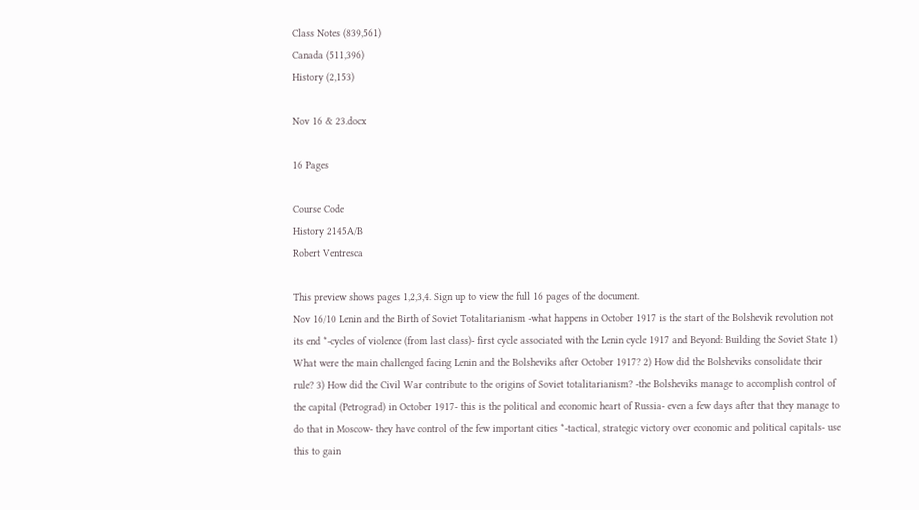Class Notes (839,561)
Canada (511,396)
History (2,153)

Nov 16 & 23.docx

16 Pages

Course Code
History 2145A/B
Robert Ventresca

This preview shows pages 1,2,3,4. Sign up to view the full 16 pages of the document.
Nov 16/10 Lenin and the Birth of Soviet Totalitarianism -what happens in October 1917 is the start of the Bolshevik revolution not its end *-cycles of violence (from last class)- first cycle associated with the Lenin cycle 1917 and Beyond: Building the Soviet State 1) What were the main challenged facing Lenin and the Bolsheviks after October 1917? 2) How did the Bolsheviks consolidate their rule? 3) How did the Civil War contribute to the origins of Soviet totalitarianism? -the Bolsheviks manage to accomplish control of the capital (Petrograd) in October 1917- this is the political and economic heart of Russia- even a few days after that they manage to do that in Moscow- they have control of the few important cities *-tactical, strategic victory over economic and political capitals- use this to gain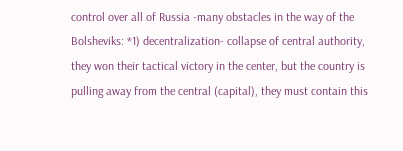control over all of Russia -many obstacles in the way of the Bolsheviks: *1) decentralization- collapse of central authority, they won their tactical victory in the center, but the country is pulling away from the central (capital), they must contain this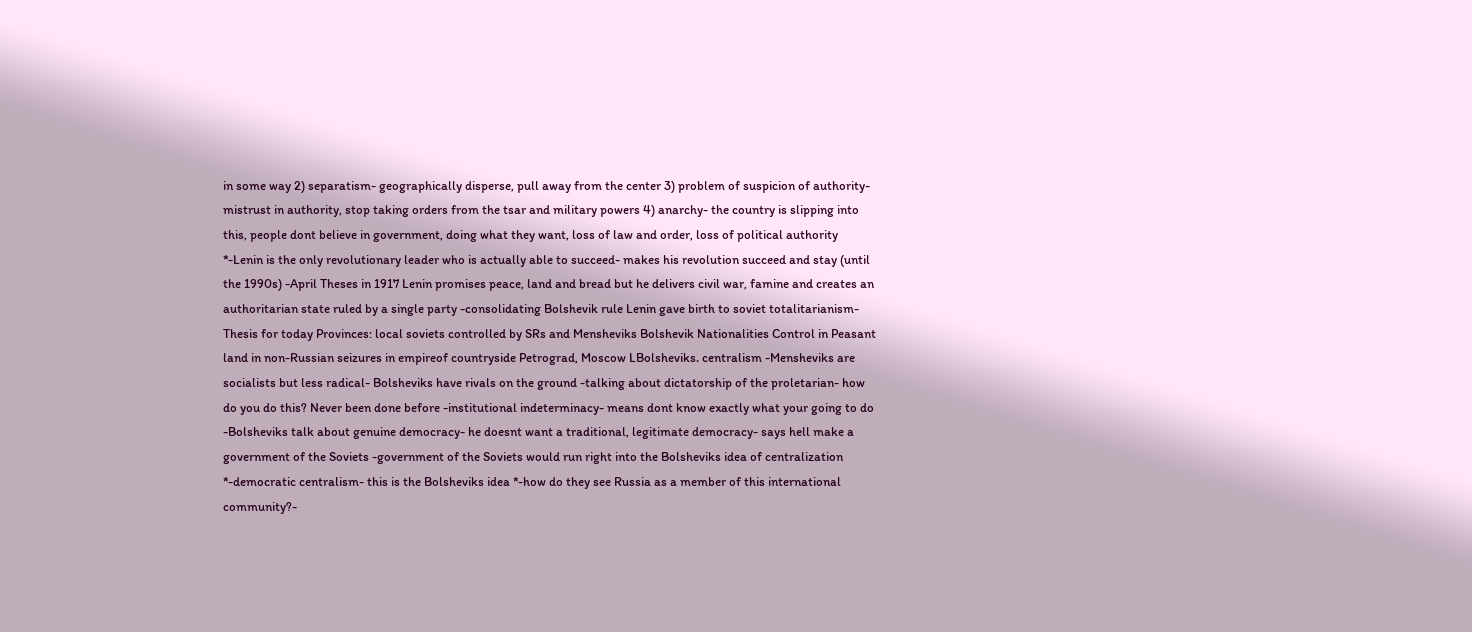in some way 2) separatism- geographically disperse, pull away from the center 3) problem of suspicion of authority- mistrust in authority, stop taking orders from the tsar and military powers 4) anarchy- the country is slipping into this, people dont believe in government, doing what they want, loss of law and order, loss of political authority *-Lenin is the only revolutionary leader who is actually able to succeed- makes his revolution succeed and stay (until the 1990s) -April Theses in 1917 Lenin promises peace, land and bread but he delivers civil war, famine and creates an authoritarian state ruled by a single party -consolidating Bolshevik rule Lenin gave birth to soviet totalitarianism- Thesis for today Provinces: local soviets controlled by SRs and Mensheviks Bolshevik Nationalities Control in Peasant land in non-Russian seizures in empireof countryside Petrograd, Moscow LBolsheviks. centralism -Mensheviks are socialists but less radical- Bolsheviks have rivals on the ground -talking about dictatorship of the proletarian- how do you do this? Never been done before -institutional indeterminacy- means dont know exactly what your going to do -Bolsheviks talk about genuine democracy- he doesnt want a traditional, legitimate democracy- says hell make a government of the Soviets -government of the Soviets would run right into the Bolsheviks idea of centralization *-democratic centralism- this is the Bolsheviks idea *-how do they see Russia as a member of this international community?-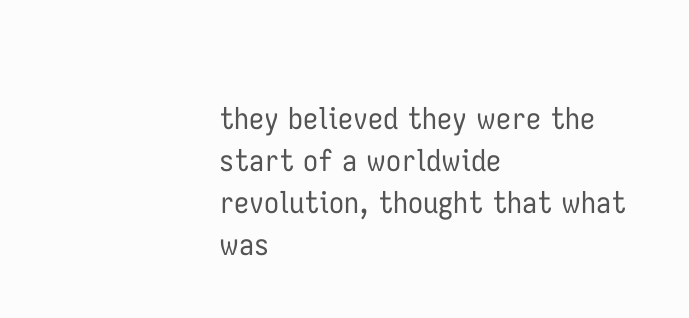they believed they were the start of a worldwide revolution, thought that what was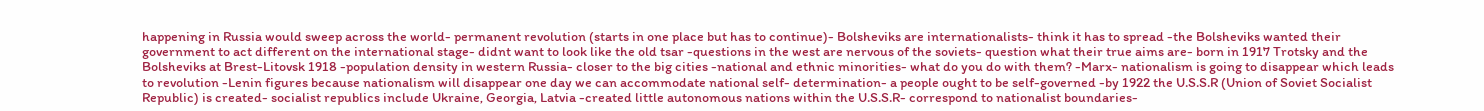happening in Russia would sweep across the world- permanent revolution (starts in one place but has to continue)- Bolsheviks are internationalists- think it has to spread -the Bolsheviks wanted their government to act different on the international stage- didnt want to look like the old tsar -questions in the west are nervous of the soviets- question what their true aims are- born in 1917 Trotsky and the Bolsheviks at Brest-Litovsk 1918 -population density in western Russia- closer to the big cities -national and ethnic minorities- what do you do with them? -Marx- nationalism is going to disappear which leads to revolution -Lenin figures because nationalism will disappear one day we can accommodate national self- determination- a people ought to be self-governed -by 1922 the U.S.S.R (Union of Soviet Socialist Republic) is created- socialist republics include Ukraine, Georgia, Latvia -created little autonomous nations within the U.S.S.R- correspond to nationalist boundaries-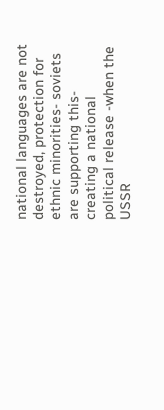national languages are not destroyed, protection for ethnic minorities- soviets are supporting this- creating a national political release -when the USSR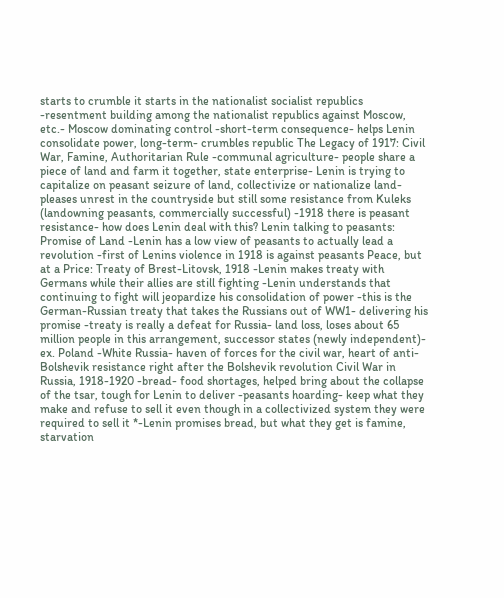starts to crumble it starts in the nationalist socialist republics -resentment building among the nationalist republics against Moscow, etc.- Moscow dominating control -short-term consequence- helps Lenin consolidate power, long-term- crumbles republic The Legacy of 1917: Civil War, Famine, Authoritarian Rule -communal agriculture- people share a piece of land and farm it together, state enterprise- Lenin is trying to capitalize on peasant seizure of land, collectivize or nationalize land- pleases unrest in the countryside but still some resistance from Kuleks (landowning peasants, commercially successful) -1918 there is peasant resistance- how does Lenin deal with this? Lenin talking to peasants: Promise of Land -Lenin has a low view of peasants to actually lead a revolution -first of Lenins violence in 1918 is against peasants Peace, but at a Price: Treaty of Brest-Litovsk, 1918 -Lenin makes treaty with Germans while their allies are still fighting -Lenin understands that continuing to fight will jeopardize his consolidation of power -this is the German-Russian treaty that takes the Russians out of WW1- delivering his promise -treaty is really a defeat for Russia- land loss, loses about 65 million people in this arrangement, successor states (newly independent)- ex. Poland -White Russia- haven of forces for the civil war, heart of anti-Bolshevik resistance right after the Bolshevik revolution Civil War in Russia, 1918-1920 -bread- food shortages, helped bring about the collapse of the tsar, tough for Lenin to deliver -peasants hoarding- keep what they make and refuse to sell it even though in a collectivized system they were required to sell it *-Lenin promises bread, but what they get is famine, starvation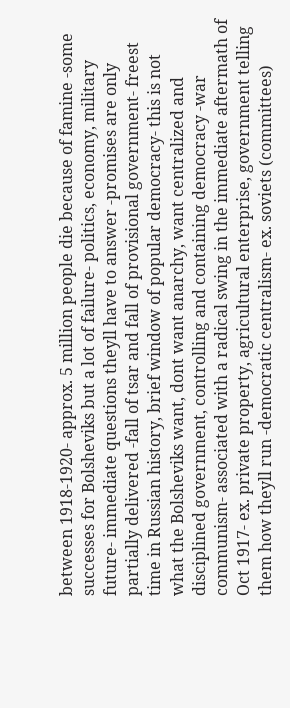between 1918-1920- approx. 5 million people die because of famine -some successes for Bolsheviks but a lot of failure- politics, economy, military future- immediate questions theyll have to answer -promises are only partially delivered -fall of tsar and fall of provisional government- freest time in Russian history, brief window of popular democracy- this is not what the Bolsheviks want, dont want anarchy, want centralized and disciplined government, controlling and containing democracy -war communism- associated with a radical swing in the immediate aftermath of Oct 1917- ex. private property, agricultural enterprise, government telling them how theyll run -democratic centralism- ex. soviets (committees)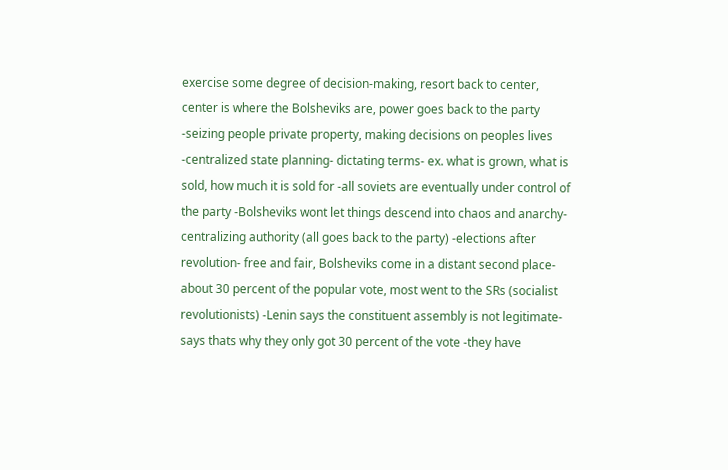exercise some degree of decision-making, resort back to center, center is where the Bolsheviks are, power goes back to the party -seizing people private property, making decisions on peoples lives -centralized state planning- dictating terms- ex. what is grown, what is sold, how much it is sold for -all soviets are eventually under control of the party -Bolsheviks wont let things descend into chaos and anarchy- centralizing authority (all goes back to the party) -elections after revolution- free and fair, Bolsheviks come in a distant second place- about 30 percent of the popular vote, most went to the SRs (socialist revolutionists) -Lenin says the constituent assembly is not legitimate- says thats why they only got 30 percent of the vote -they have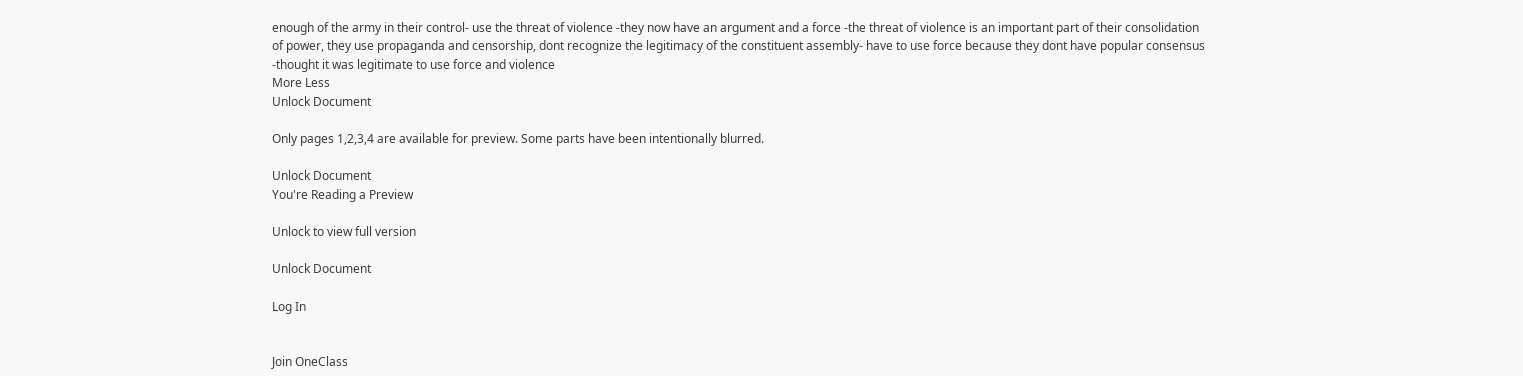enough of the army in their control- use the threat of violence -they now have an argument and a force -the threat of violence is an important part of their consolidation of power, they use propaganda and censorship, dont recognize the legitimacy of the constituent assembly- have to use force because they dont have popular consensus -thought it was legitimate to use force and violence
More Less
Unlock Document

Only pages 1,2,3,4 are available for preview. Some parts have been intentionally blurred.

Unlock Document
You're Reading a Preview

Unlock to view full version

Unlock Document

Log In


Join OneClass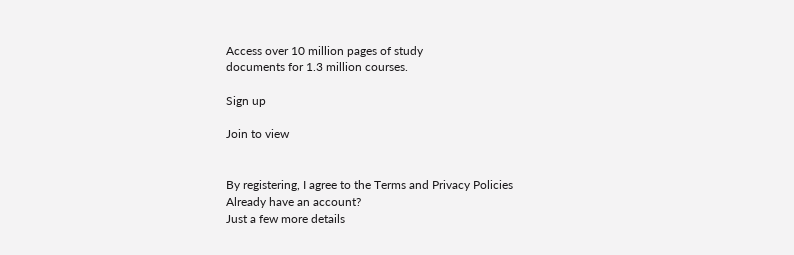Access over 10 million pages of study
documents for 1.3 million courses.

Sign up

Join to view


By registering, I agree to the Terms and Privacy Policies
Already have an account?
Just a few more details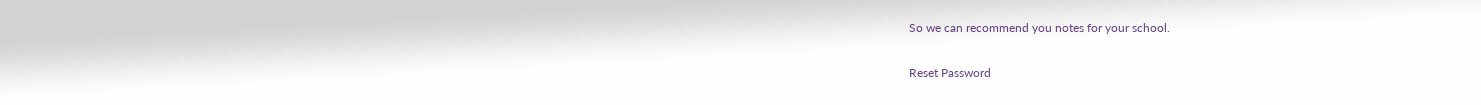So we can recommend you notes for your school.

Reset Password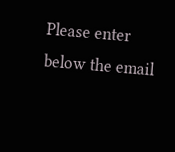Please enter below the email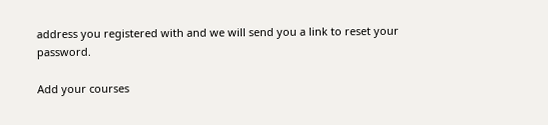address you registered with and we will send you a link to reset your password.

Add your courses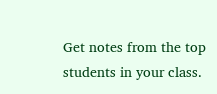Get notes from the top students in your class.